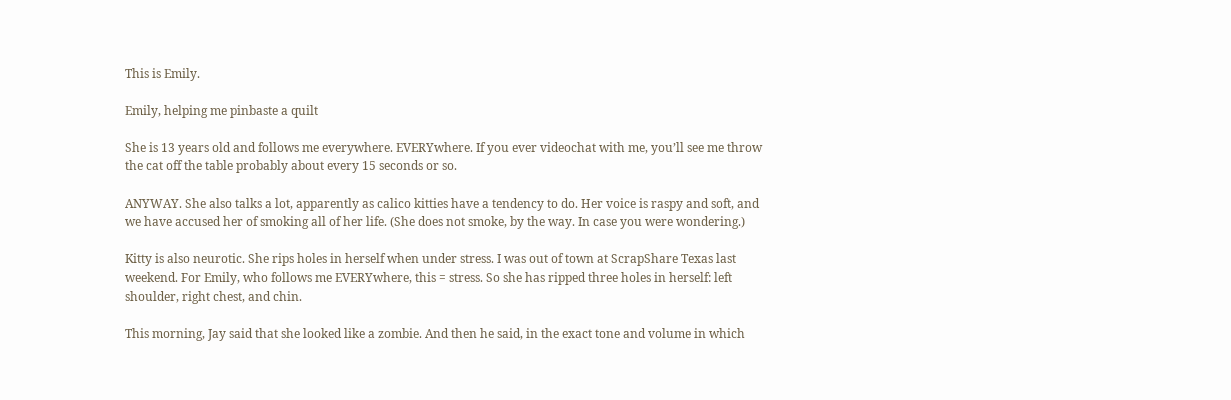This is Emily.

Emily, helping me pinbaste a quilt

She is 13 years old and follows me everywhere. EVERYwhere. If you ever videochat with me, you’ll see me throw the cat off the table probably about every 15 seconds or so.

ANYWAY. She also talks a lot, apparently as calico kitties have a tendency to do. Her voice is raspy and soft, and we have accused her of smoking all of her life. (She does not smoke, by the way. In case you were wondering.)

Kitty is also neurotic. She rips holes in herself when under stress. I was out of town at ScrapShare Texas last weekend. For Emily, who follows me EVERYwhere, this = stress. So she has ripped three holes in herself: left shoulder, right chest, and chin.

This morning, Jay said that she looked like a zombie. And then he said, in the exact tone and volume in which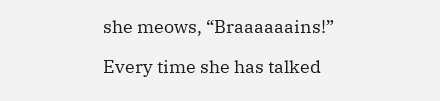she meows, “Braaaaaains!”

Every time she has talked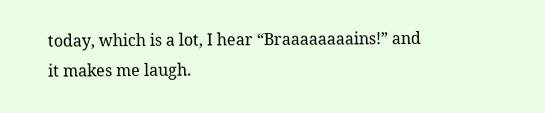today, which is a lot, I hear “Braaaaaaaains!” and it makes me laugh.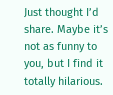Just thought I’d share. Maybe it’s not as funny to you, but I find it totally hilarious.